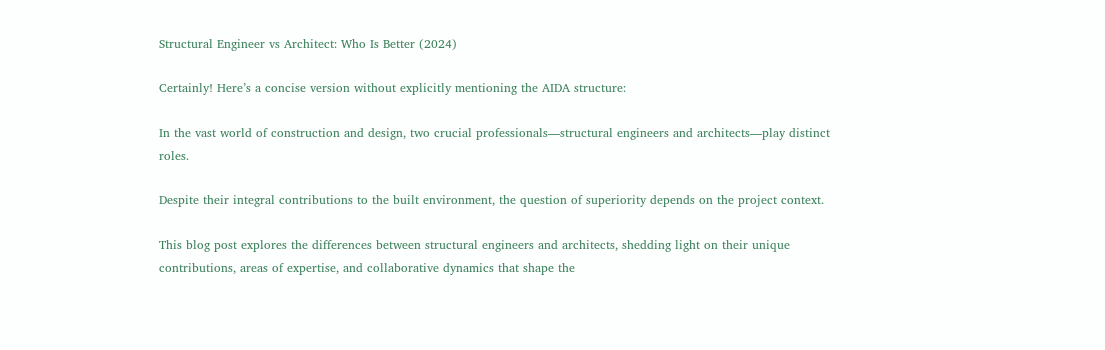Structural Engineer vs Architect: Who Is Better (2024)

Certainly! Here’s a concise version without explicitly mentioning the AIDA structure:

In the vast world of construction and design, two crucial professionals—structural engineers and architects—play distinct roles.

Despite their integral contributions to the built environment, the question of superiority depends on the project context.

This blog post explores the differences between structural engineers and architects, shedding light on their unique contributions, areas of expertise, and collaborative dynamics that shape the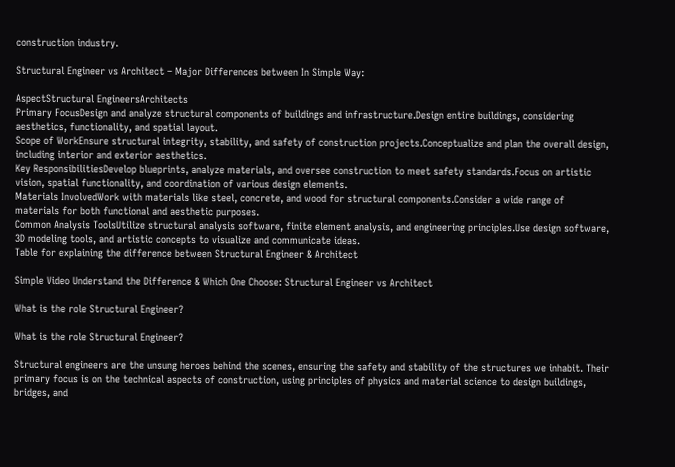construction industry.

Structural Engineer vs Architect – Major Differences between In Simple Way:

AspectStructural EngineersArchitects
Primary FocusDesign and analyze structural components of buildings and infrastructure.Design entire buildings, considering aesthetics, functionality, and spatial layout.
Scope of WorkEnsure structural integrity, stability, and safety of construction projects.Conceptualize and plan the overall design, including interior and exterior aesthetics.
Key ResponsibilitiesDevelop blueprints, analyze materials, and oversee construction to meet safety standards.Focus on artistic vision, spatial functionality, and coordination of various design elements.
Materials InvolvedWork with materials like steel, concrete, and wood for structural components.Consider a wide range of materials for both functional and aesthetic purposes.
Common Analysis ToolsUtilize structural analysis software, finite element analysis, and engineering principles.Use design software, 3D modeling tools, and artistic concepts to visualize and communicate ideas.
Table for explaining the difference between Structural Engineer & Architect

Simple Video Understand the Difference & Which One Choose: Structural Engineer vs Architect

What is the role Structural Engineer?

What is the role Structural Engineer?

Structural engineers are the unsung heroes behind the scenes, ensuring the safety and stability of the structures we inhabit. Their primary focus is on the technical aspects of construction, using principles of physics and material science to design buildings, bridges, and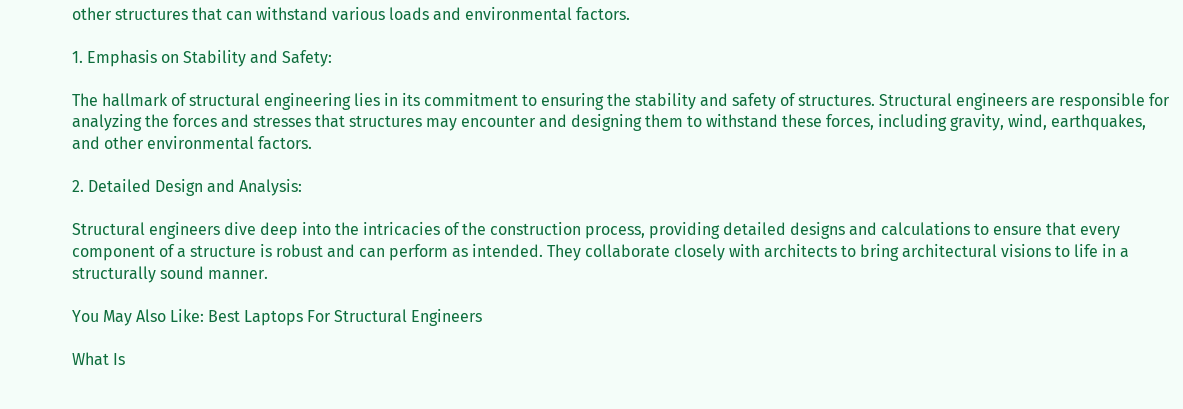other structures that can withstand various loads and environmental factors.

1. Emphasis on Stability and Safety:

The hallmark of structural engineering lies in its commitment to ensuring the stability and safety of structures. Structural engineers are responsible for analyzing the forces and stresses that structures may encounter and designing them to withstand these forces, including gravity, wind, earthquakes, and other environmental factors.

2. Detailed Design and Analysis:

Structural engineers dive deep into the intricacies of the construction process, providing detailed designs and calculations to ensure that every component of a structure is robust and can perform as intended. They collaborate closely with architects to bring architectural visions to life in a structurally sound manner.

You May Also Like: Best Laptops For Structural Engineers

What Is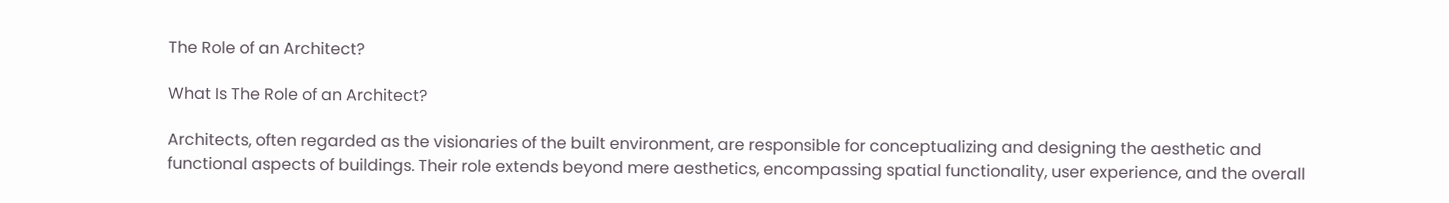The Role of an Architect?

What Is The Role of an Architect?

Architects, often regarded as the visionaries of the built environment, are responsible for conceptualizing and designing the aesthetic and functional aspects of buildings. Their role extends beyond mere aesthetics, encompassing spatial functionality, user experience, and the overall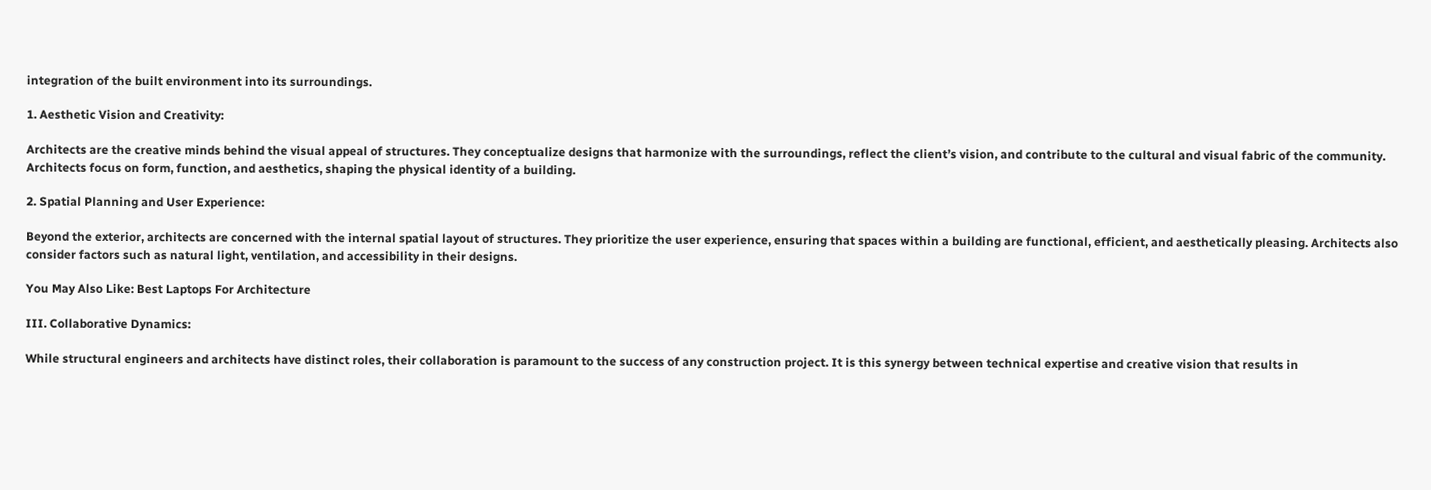integration of the built environment into its surroundings.

1. Aesthetic Vision and Creativity:

Architects are the creative minds behind the visual appeal of structures. They conceptualize designs that harmonize with the surroundings, reflect the client’s vision, and contribute to the cultural and visual fabric of the community. Architects focus on form, function, and aesthetics, shaping the physical identity of a building.

2. Spatial Planning and User Experience:

Beyond the exterior, architects are concerned with the internal spatial layout of structures. They prioritize the user experience, ensuring that spaces within a building are functional, efficient, and aesthetically pleasing. Architects also consider factors such as natural light, ventilation, and accessibility in their designs.

You May Also Like: Best Laptops For Architecture

III. Collaborative Dynamics:

While structural engineers and architects have distinct roles, their collaboration is paramount to the success of any construction project. It is this synergy between technical expertise and creative vision that results in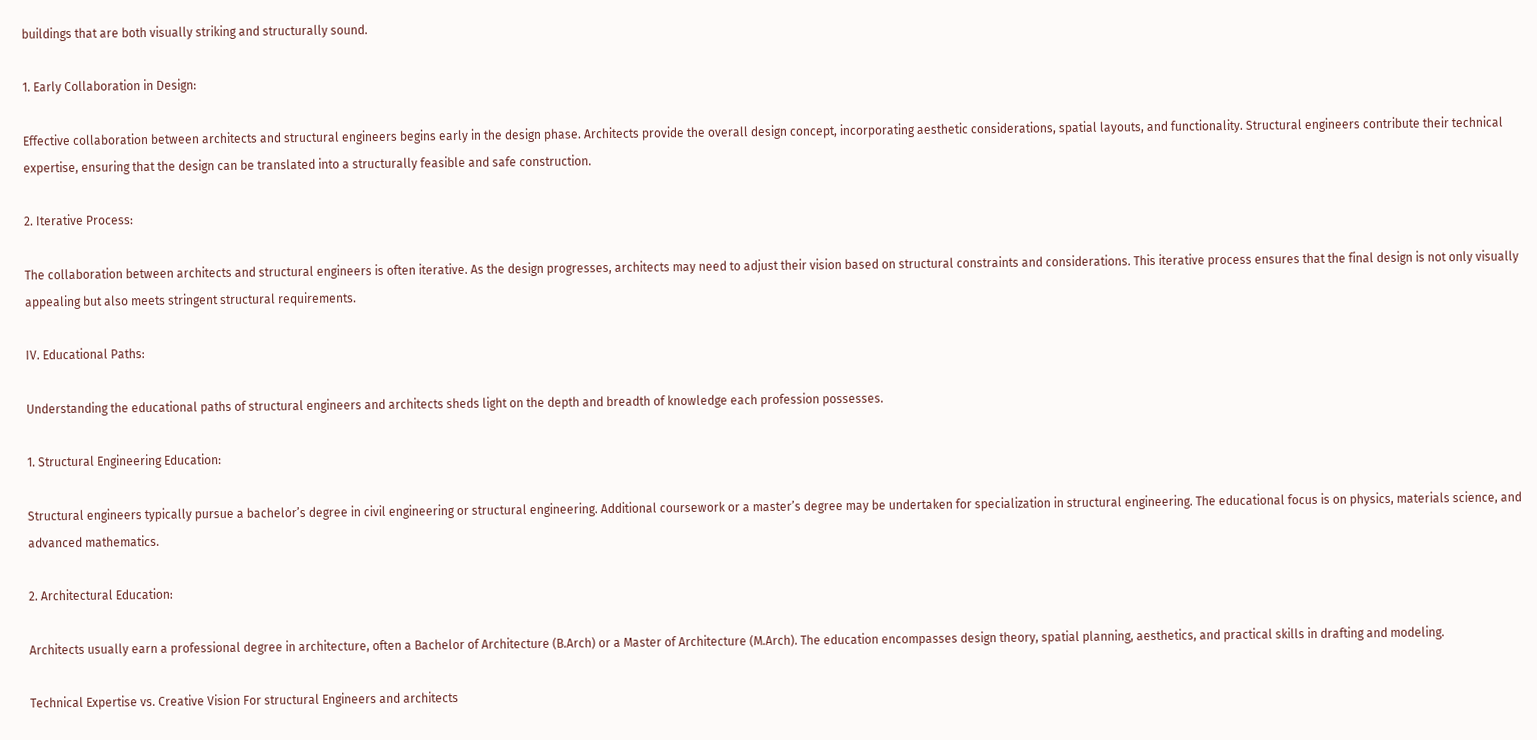buildings that are both visually striking and structurally sound.

1. Early Collaboration in Design:

Effective collaboration between architects and structural engineers begins early in the design phase. Architects provide the overall design concept, incorporating aesthetic considerations, spatial layouts, and functionality. Structural engineers contribute their technical expertise, ensuring that the design can be translated into a structurally feasible and safe construction.

2. Iterative Process:

The collaboration between architects and structural engineers is often iterative. As the design progresses, architects may need to adjust their vision based on structural constraints and considerations. This iterative process ensures that the final design is not only visually appealing but also meets stringent structural requirements.

IV. Educational Paths:

Understanding the educational paths of structural engineers and architects sheds light on the depth and breadth of knowledge each profession possesses.

1. Structural Engineering Education:

Structural engineers typically pursue a bachelor’s degree in civil engineering or structural engineering. Additional coursework or a master’s degree may be undertaken for specialization in structural engineering. The educational focus is on physics, materials science, and advanced mathematics.

2. Architectural Education:

Architects usually earn a professional degree in architecture, often a Bachelor of Architecture (B.Arch) or a Master of Architecture (M.Arch). The education encompasses design theory, spatial planning, aesthetics, and practical skills in drafting and modeling.

Technical Expertise vs. Creative Vision For structural Engineers and architects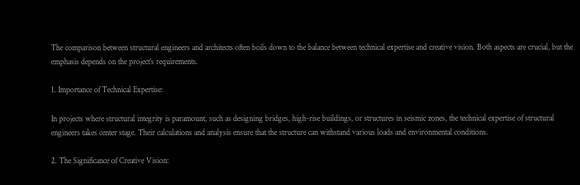The comparison between structural engineers and architects often boils down to the balance between technical expertise and creative vision. Both aspects are crucial, but the emphasis depends on the project’s requirements.

1. Importance of Technical Expertise:

In projects where structural integrity is paramount, such as designing bridges, high-rise buildings, or structures in seismic zones, the technical expertise of structural engineers takes center stage. Their calculations and analysis ensure that the structure can withstand various loads and environmental conditions.

2. The Significance of Creative Vision: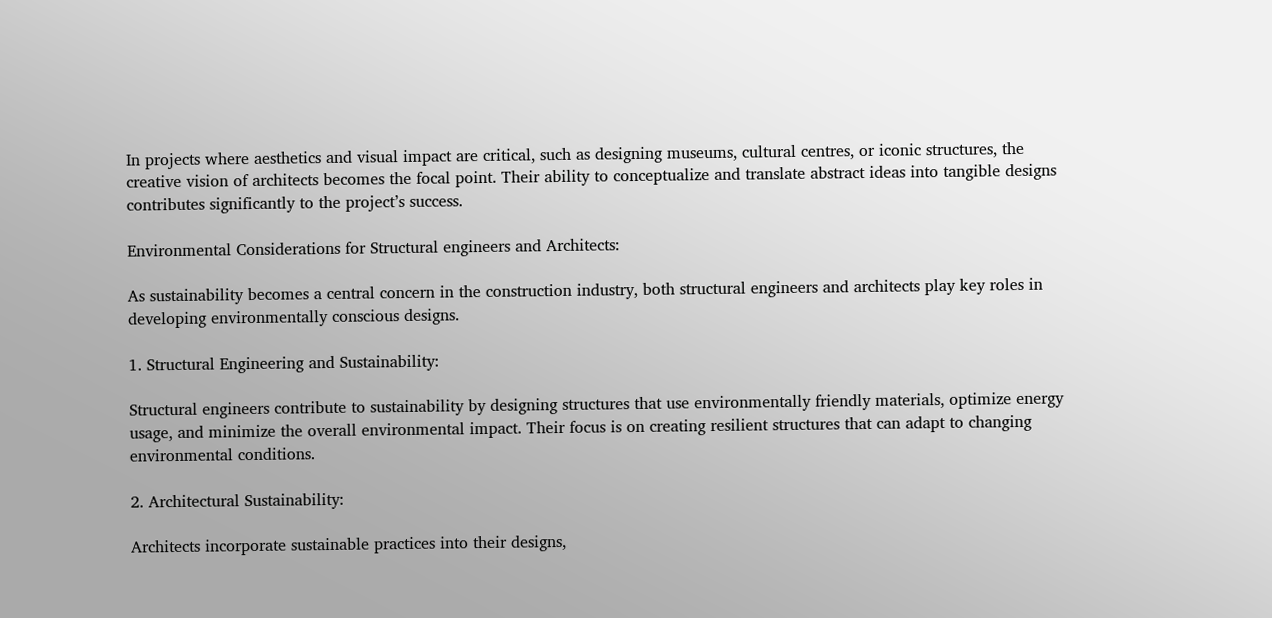In projects where aesthetics and visual impact are critical, such as designing museums, cultural centres, or iconic structures, the creative vision of architects becomes the focal point. Their ability to conceptualize and translate abstract ideas into tangible designs contributes significantly to the project’s success.

Environmental Considerations for Structural engineers and Architects:

As sustainability becomes a central concern in the construction industry, both structural engineers and architects play key roles in developing environmentally conscious designs.

1. Structural Engineering and Sustainability:

Structural engineers contribute to sustainability by designing structures that use environmentally friendly materials, optimize energy usage, and minimize the overall environmental impact. Their focus is on creating resilient structures that can adapt to changing environmental conditions.

2. Architectural Sustainability:

Architects incorporate sustainable practices into their designs,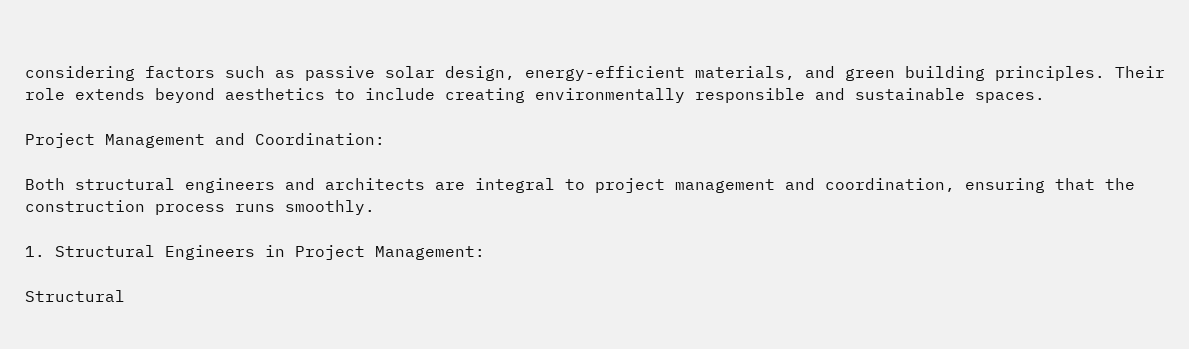considering factors such as passive solar design, energy-efficient materials, and green building principles. Their role extends beyond aesthetics to include creating environmentally responsible and sustainable spaces.

Project Management and Coordination:

Both structural engineers and architects are integral to project management and coordination, ensuring that the construction process runs smoothly.

1. Structural Engineers in Project Management:

Structural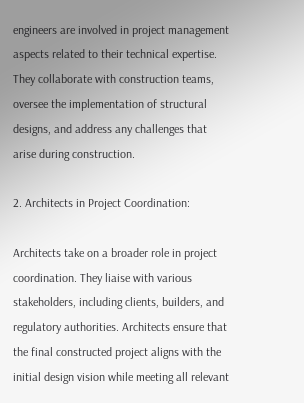engineers are involved in project management aspects related to their technical expertise. They collaborate with construction teams, oversee the implementation of structural designs, and address any challenges that arise during construction.

2. Architects in Project Coordination:

Architects take on a broader role in project coordination. They liaise with various stakeholders, including clients, builders, and regulatory authorities. Architects ensure that the final constructed project aligns with the initial design vision while meeting all relevant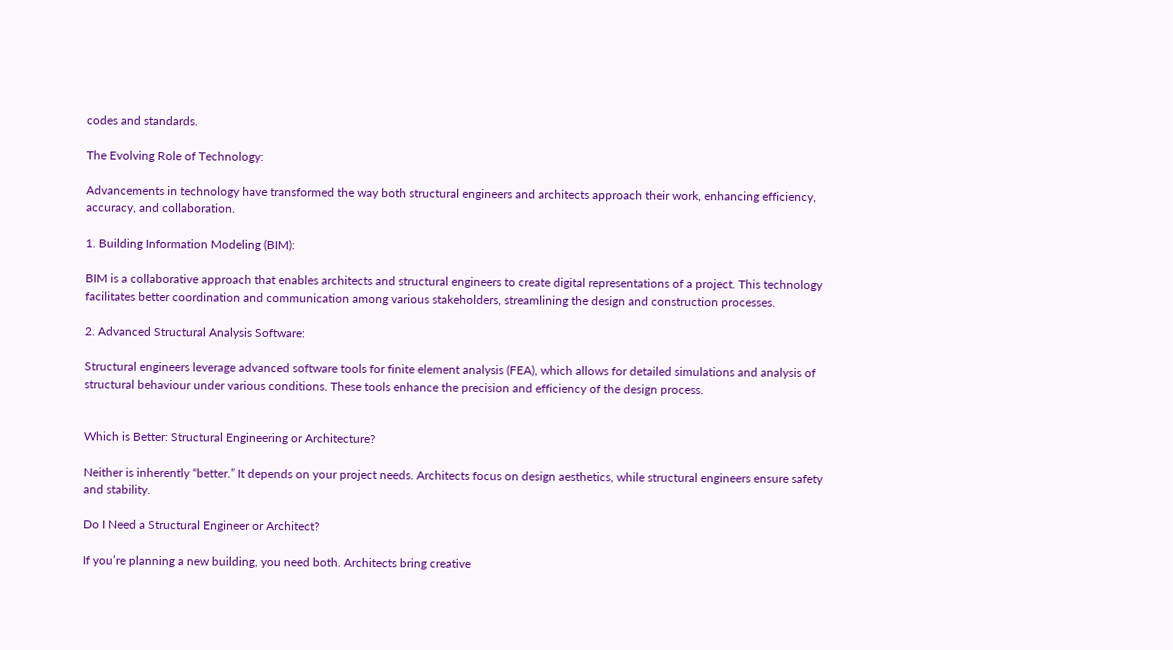codes and standards.

The Evolving Role of Technology:

Advancements in technology have transformed the way both structural engineers and architects approach their work, enhancing efficiency, accuracy, and collaboration.

1. Building Information Modeling (BIM):

BIM is a collaborative approach that enables architects and structural engineers to create digital representations of a project. This technology facilitates better coordination and communication among various stakeholders, streamlining the design and construction processes.

2. Advanced Structural Analysis Software:

Structural engineers leverage advanced software tools for finite element analysis (FEA), which allows for detailed simulations and analysis of structural behaviour under various conditions. These tools enhance the precision and efficiency of the design process.


Which is Better: Structural Engineering or Architecture?

Neither is inherently “better.” It depends on your project needs. Architects focus on design aesthetics, while structural engineers ensure safety and stability.

Do I Need a Structural Engineer or Architect?

If you’re planning a new building, you need both. Architects bring creative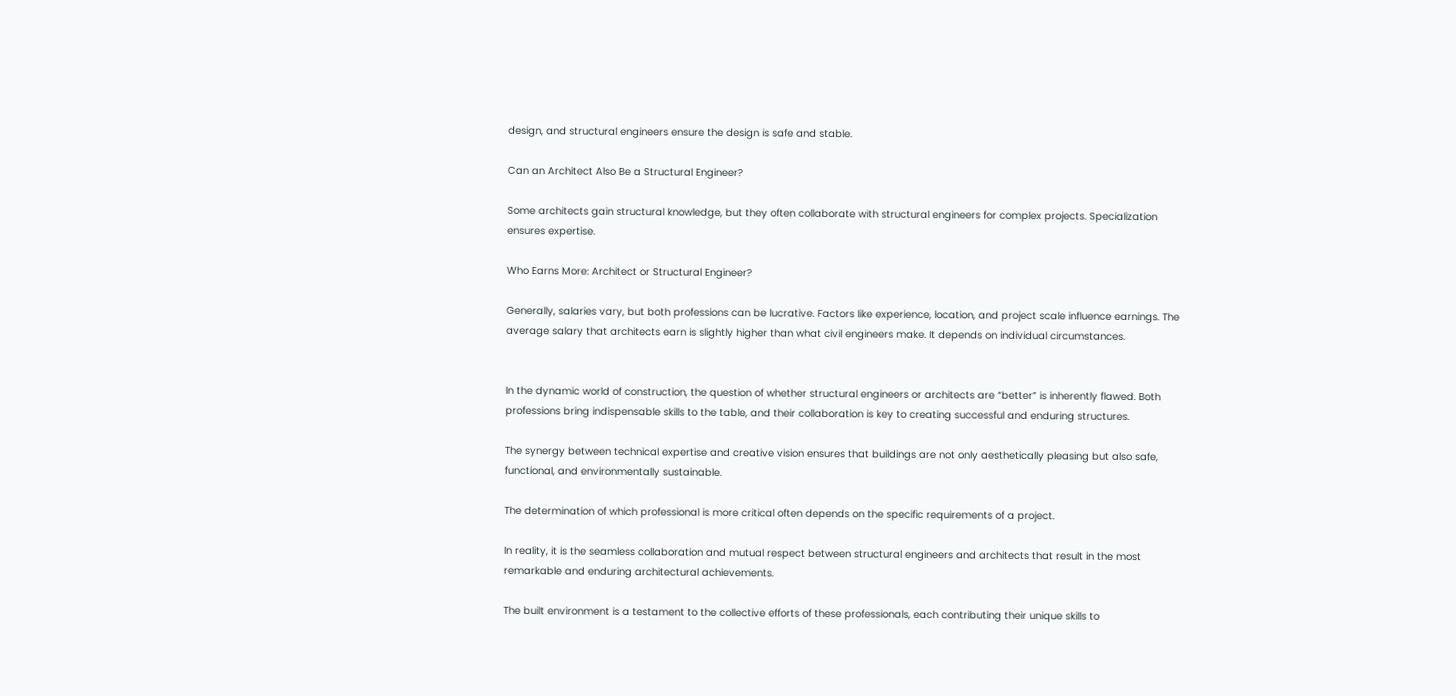design, and structural engineers ensure the design is safe and stable.

Can an Architect Also Be a Structural Engineer?

Some architects gain structural knowledge, but they often collaborate with structural engineers for complex projects. Specialization ensures expertise.

Who Earns More: Architect or Structural Engineer?

Generally, salaries vary, but both professions can be lucrative. Factors like experience, location, and project scale influence earnings. The average salary that architects earn is slightly higher than what civil engineers make. It depends on individual circumstances.


In the dynamic world of construction, the question of whether structural engineers or architects are “better” is inherently flawed. Both professions bring indispensable skills to the table, and their collaboration is key to creating successful and enduring structures.

The synergy between technical expertise and creative vision ensures that buildings are not only aesthetically pleasing but also safe, functional, and environmentally sustainable.

The determination of which professional is more critical often depends on the specific requirements of a project.

In reality, it is the seamless collaboration and mutual respect between structural engineers and architects that result in the most remarkable and enduring architectural achievements.

The built environment is a testament to the collective efforts of these professionals, each contributing their unique skills to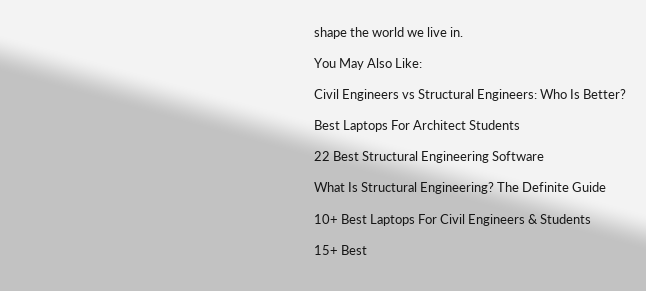shape the world we live in.

You May Also Like:

Civil Engineers vs Structural Engineers: Who Is Better?

Best Laptops For Architect Students

22 Best Structural Engineering Software

What Is Structural Engineering? The Definite Guide

10+ Best Laptops For Civil Engineers & Students

15+ Best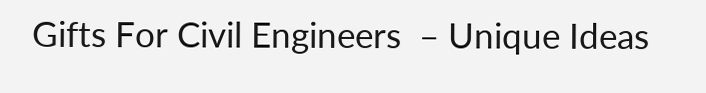Gifts For Civil Engineers  – Unique Ideas